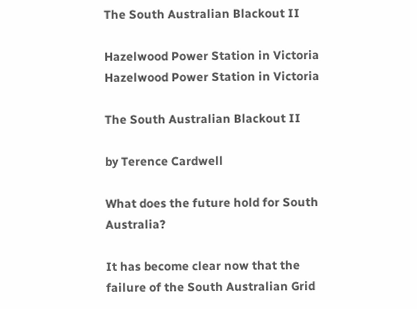The South Australian Blackout II

Hazelwood Power Station in Victoria
Hazelwood Power Station in Victoria

The South Australian Blackout II

by Terence Cardwell

What does the future hold for South Australia?

It has become clear now that the failure of the South Australian Grid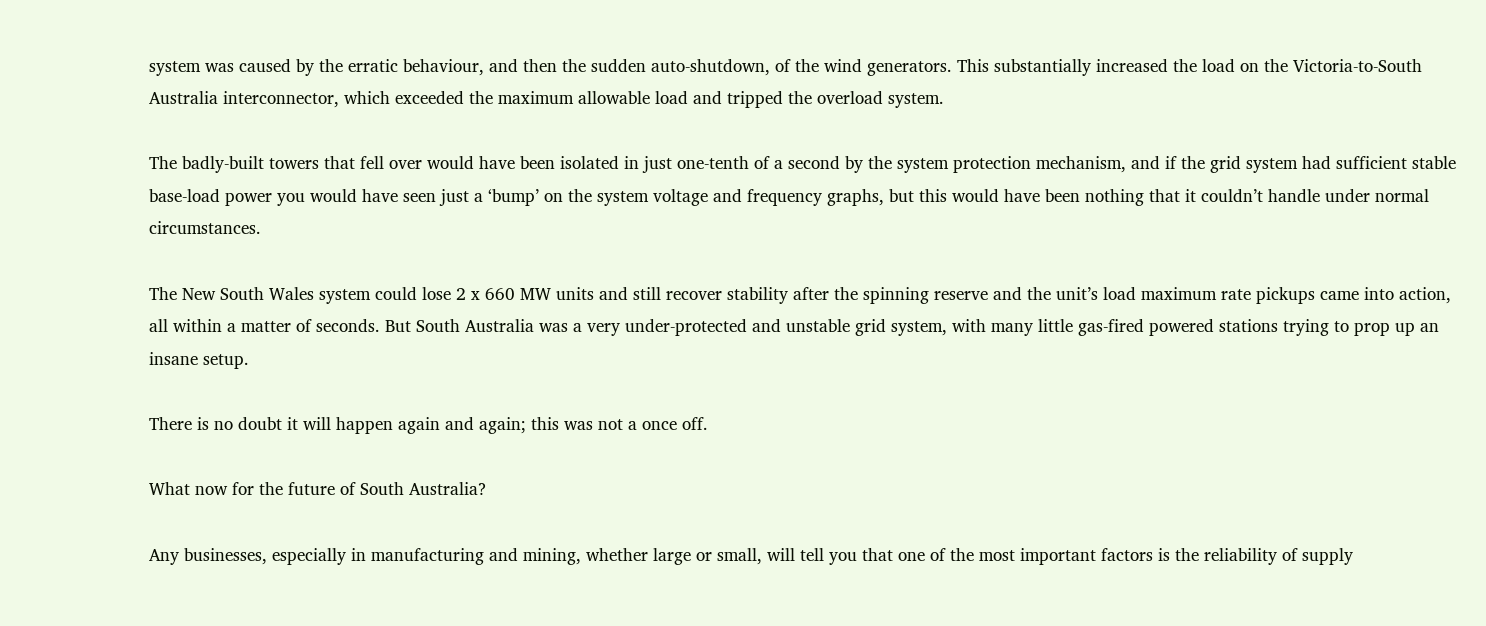system was caused by the erratic behaviour, and then the sudden auto-shutdown, of the wind generators. This substantially increased the load on the Victoria-to-South Australia interconnector, which exceeded the maximum allowable load and tripped the overload system.

The badly-built towers that fell over would have been isolated in just one-tenth of a second by the system protection mechanism, and if the grid system had sufficient stable base-load power you would have seen just a ‘bump’ on the system voltage and frequency graphs, but this would have been nothing that it couldn’t handle under normal circumstances.

The New South Wales system could lose 2 x 660 MW units and still recover stability after the spinning reserve and the unit’s load maximum rate pickups came into action, all within a matter of seconds. But South Australia was a very under-protected and unstable grid system, with many little gas-fired powered stations trying to prop up an insane setup.

There is no doubt it will happen again and again; this was not a once off.

What now for the future of South Australia?

Any businesses, especially in manufacturing and mining, whether large or small, will tell you that one of the most important factors is the reliability of supply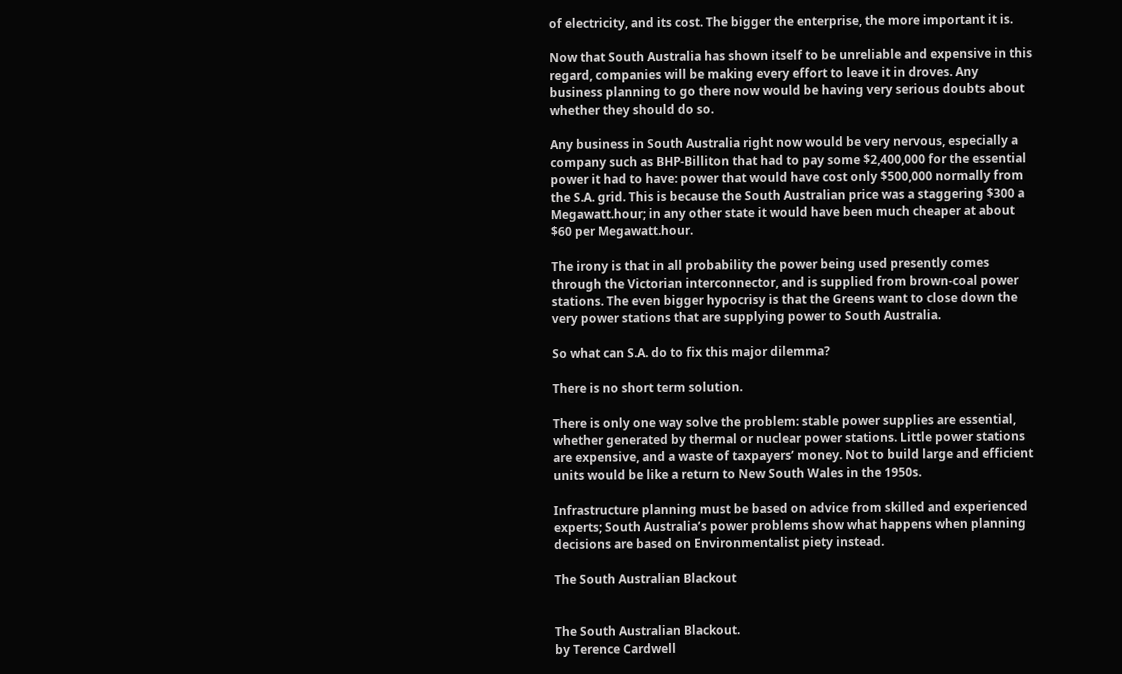of electricity, and its cost. The bigger the enterprise, the more important it is.

Now that South Australia has shown itself to be unreliable and expensive in this regard, companies will be making every effort to leave it in droves. Any business planning to go there now would be having very serious doubts about whether they should do so.

Any business in South Australia right now would be very nervous, especially a company such as BHP-Billiton that had to pay some $2,400,000 for the essential power it had to have: power that would have cost only $500,000 normally from the S.A. grid. This is because the South Australian price was a staggering $300 a Megawatt.hour; in any other state it would have been much cheaper at about $60 per Megawatt.hour.

The irony is that in all probability the power being used presently comes through the Victorian interconnector, and is supplied from brown-coal power stations. The even bigger hypocrisy is that the Greens want to close down the very power stations that are supplying power to South Australia.

So what can S.A. do to fix this major dilemma?

There is no short term solution.

There is only one way solve the problem: stable power supplies are essential, whether generated by thermal or nuclear power stations. Little power stations are expensive, and a waste of taxpayers’ money. Not to build large and efficient units would be like a return to New South Wales in the 1950s.

Infrastructure planning must be based on advice from skilled and experienced experts; South Australia’s power problems show what happens when planning decisions are based on Environmentalist piety instead.

The South Australian Blackout


The South Australian Blackout.
by Terence Cardwell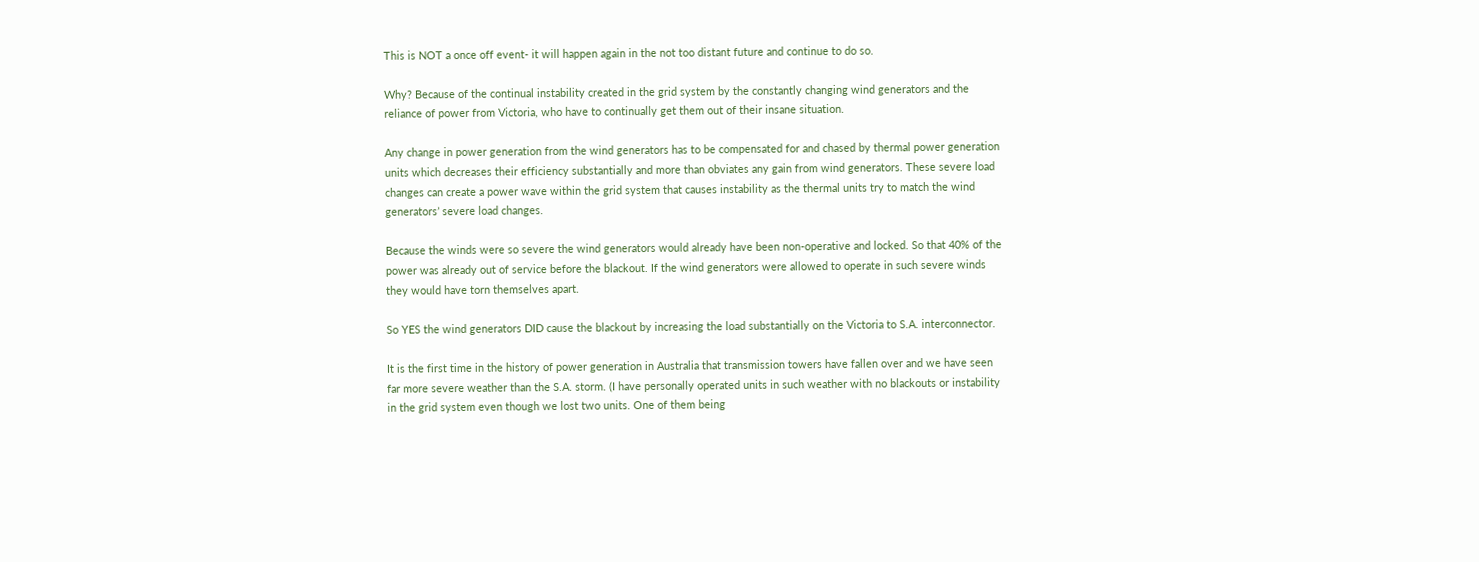This is NOT a once off event- it will happen again in the not too distant future and continue to do so.

Why? Because of the continual instability created in the grid system by the constantly changing wind generators and the reliance of power from Victoria, who have to continually get them out of their insane situation.

Any change in power generation from the wind generators has to be compensated for and chased by thermal power generation units which decreases their efficiency substantially and more than obviates any gain from wind generators. These severe load changes can create a power wave within the grid system that causes instability as the thermal units try to match the wind generators’ severe load changes.

Because the winds were so severe the wind generators would already have been non-operative and locked. So that 40% of the power was already out of service before the blackout. If the wind generators were allowed to operate in such severe winds they would have torn themselves apart.

So YES the wind generators DID cause the blackout by increasing the load substantially on the Victoria to S.A. interconnector.

It is the first time in the history of power generation in Australia that transmission towers have fallen over and we have seen far more severe weather than the S.A. storm. (I have personally operated units in such weather with no blackouts or instability in the grid system even though we lost two units. One of them being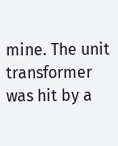mine. The unit transformer was hit by a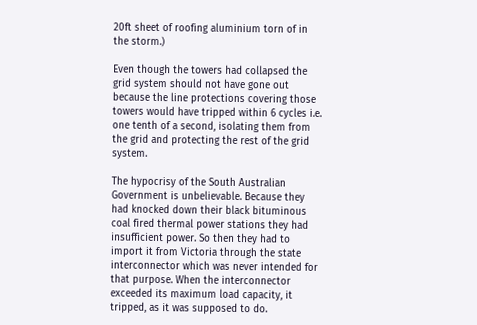20ft sheet of roofing aluminium torn of in the storm.)

Even though the towers had collapsed the grid system should not have gone out because the line protections covering those towers would have tripped within 6 cycles i.e. one tenth of a second, isolating them from the grid and protecting the rest of the grid system.

The hypocrisy of the South Australian Government is unbelievable. Because they had knocked down their black bituminous coal fired thermal power stations they had insufficient power. So then they had to import it from Victoria through the state interconnector which was never intended for that purpose. When the interconnector exceeded its maximum load capacity, it tripped, as it was supposed to do.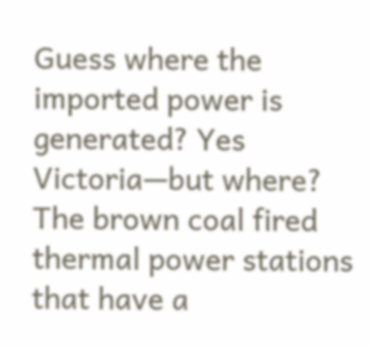Guess where the imported power is generated? Yes Victoria—but where? The brown coal fired thermal power stations that have a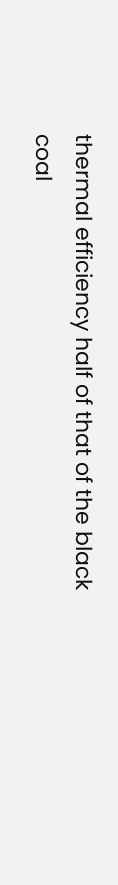thermal efficiency half of that of the black coal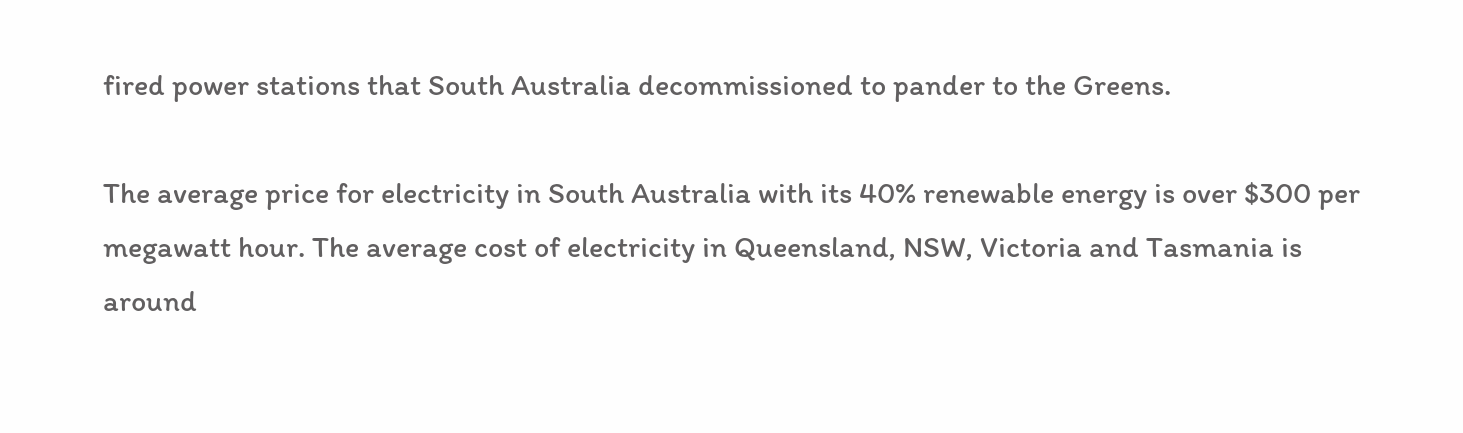fired power stations that South Australia decommissioned to pander to the Greens.

The average price for electricity in South Australia with its 40% renewable energy is over $300 per megawatt hour. The average cost of electricity in Queensland, NSW, Victoria and Tasmania is around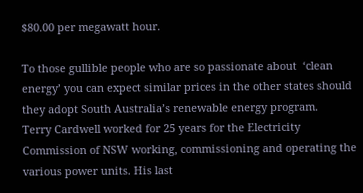$80.00 per megawatt hour.

To those gullible people who are so passionate about  ‘clean energy’ you can expect similar prices in the other states should they adopt South Australia’s renewable energy program.
Terry Cardwell worked for 25 years for the Electricity Commission of NSW working, commissioning and operating the various power units. His last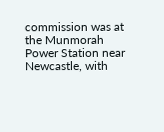commission was at the Munmorah Power Station near Newcastle, with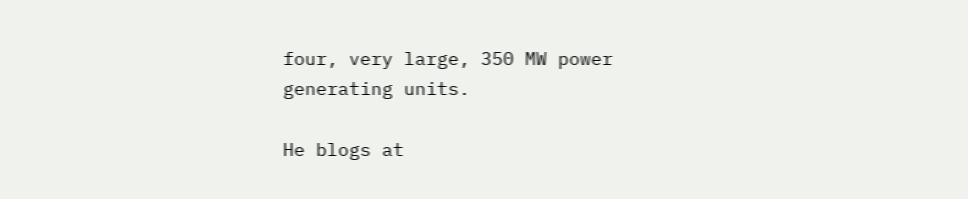four, very large, 350 MW power generating units.

He blogs at